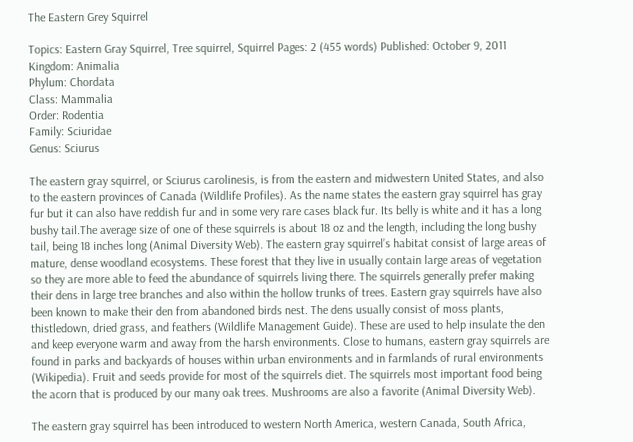The Eastern Grey Squirrel

Topics: Eastern Gray Squirrel, Tree squirrel, Squirrel Pages: 2 (455 words) Published: October 9, 2011
Kingdom: Animalia
Phylum: Chordata
Class: Mammalia
Order: Rodentia
Family: Sciuridae
Genus: Sciurus

The eastern gray squirrel, or Sciurus carolinesis, is from the eastern and midwestern United States, and also to the eastern provinces of Canada (Wildlife Profiles). As the name states the eastern gray squirrel has gray fur but it can also have reddish fur and in some very rare cases black fur. Its belly is white and it has a long bushy tail.The average size of one of these squirrels is about 18 oz and the length, including the long bushy tail, being 18 inches long (Animal Diversity Web). The eastern gray squirrel’s habitat consist of large areas of mature, dense woodland ecosystems. These forest that they live in usually contain large areas of vegetation so they are more able to feed the abundance of squirrels living there. The squirrels generally prefer making their dens in large tree branches and also within the hollow trunks of trees. Eastern gray squirrels have also been known to make their den from abandoned birds nest. The dens usually consist of moss plants, thistledown, dried grass, and feathers (Wildlife Management Guide). These are used to help insulate the den and keep everyone warm and away from the harsh environments. Close to humans, eastern gray squirrels are found in parks and backyards of houses within urban environments and in farmlands of rural environments (Wikipedia). Fruit and seeds provide for most of the squirrels diet. The squirrels most important food being the acorn that is produced by our many oak trees. Mushrooms are also a favorite (Animal Diversity Web).

The eastern gray squirrel has been introduced to western North America, western Canada, South Africa,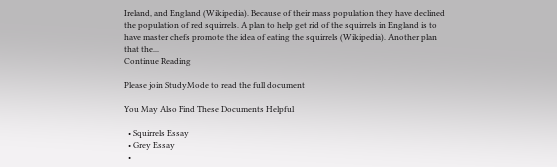Ireland, and England (Wikipedia). Because of their mass population they have declined the population of red squirrels. A plan to help get rid of the squirrels in England is to have master chefs promote the idea of eating the squirrels (Wikipedia). Another plan that the...
Continue Reading

Please join StudyMode to read the full document

You May Also Find These Documents Helpful

  • Squirrels Essay
  • Grey Essay
  •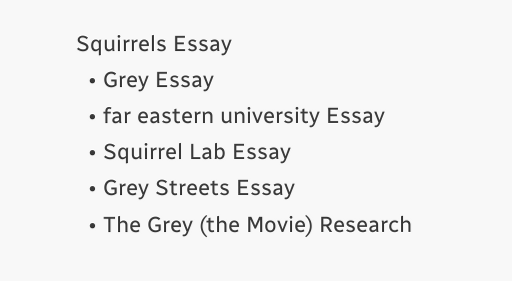Squirrels Essay
  • Grey Essay
  • far eastern university Essay
  • Squirrel Lab Essay
  • Grey Streets Essay
  • The Grey (the Movie) Research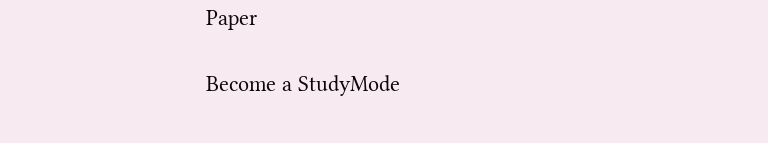Paper

Become a StudyMode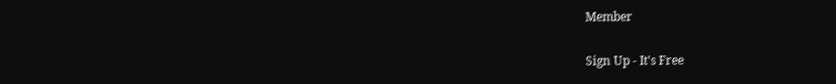Member

Sign Up - It's Free